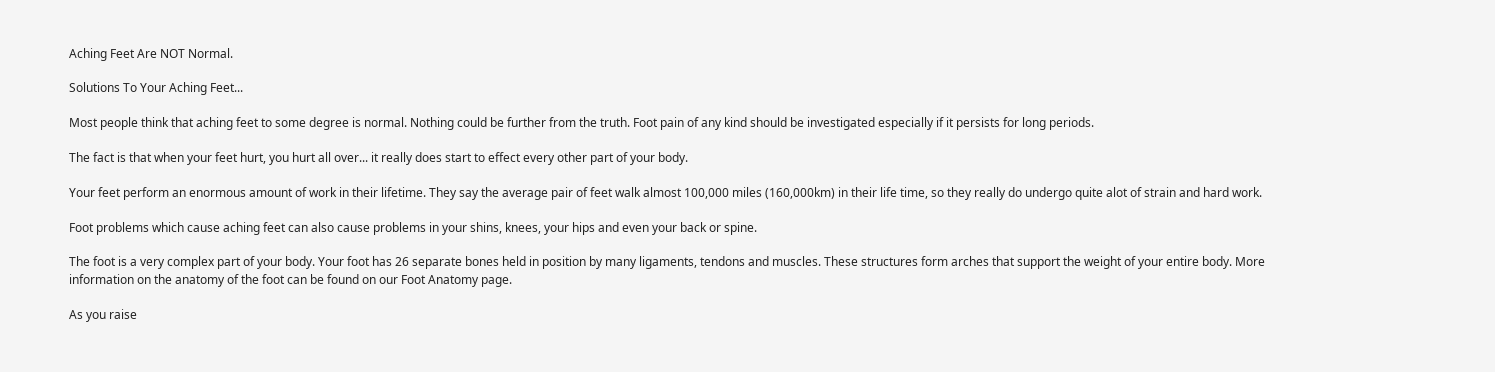Aching Feet Are NOT Normal.

Solutions To Your Aching Feet...

Most people think that aching feet to some degree is normal. Nothing could be further from the truth. Foot pain of any kind should be investigated especially if it persists for long periods.

The fact is that when your feet hurt, you hurt all over... it really does start to effect every other part of your body.

Your feet perform an enormous amount of work in their lifetime. They say the average pair of feet walk almost 100,000 miles (160,000km) in their life time, so they really do undergo quite alot of strain and hard work.

Foot problems which cause aching feet can also cause problems in your shins, knees, your hips and even your back or spine.

The foot is a very complex part of your body. Your foot has 26 separate bones held in position by many ligaments, tendons and muscles. These structures form arches that support the weight of your entire body. More information on the anatomy of the foot can be found on our Foot Anatomy page.

As you raise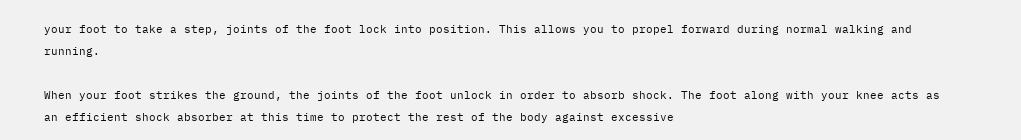your foot to take a step, joints of the foot lock into position. This allows you to propel forward during normal walking and running.

When your foot strikes the ground, the joints of the foot unlock in order to absorb shock. The foot along with your knee acts as an efficient shock absorber at this time to protect the rest of the body against excessive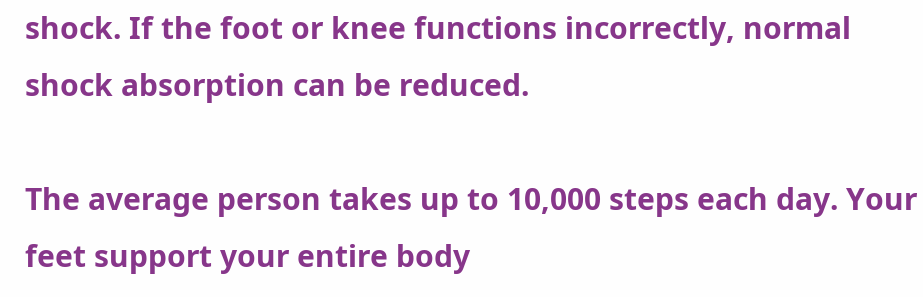shock. If the foot or knee functions incorrectly, normal shock absorption can be reduced.

The average person takes up to 10,000 steps each day. Your feet support your entire body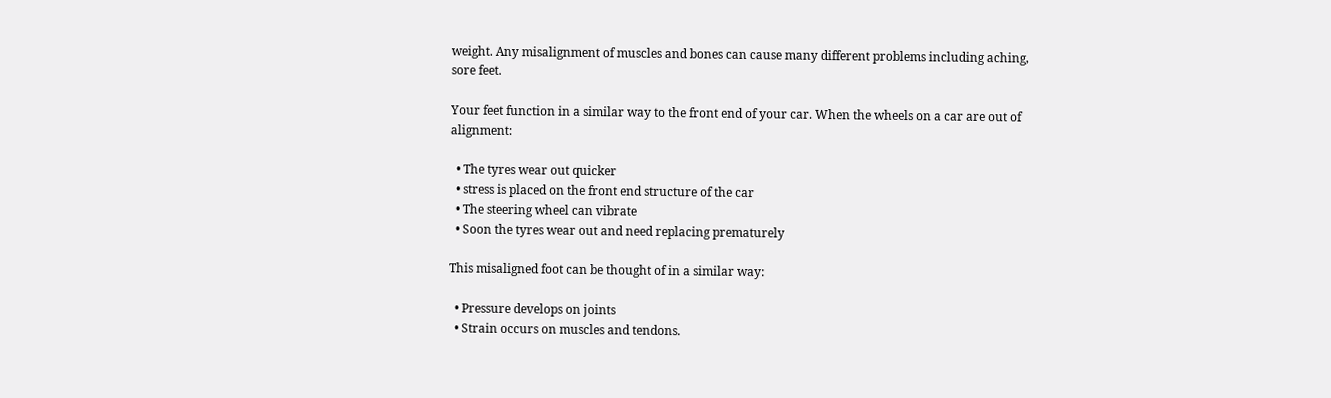weight. Any misalignment of muscles and bones can cause many different problems including aching, sore feet.

Your feet function in a similar way to the front end of your car. When the wheels on a car are out of alignment:

  • The tyres wear out quicker
  • stress is placed on the front end structure of the car
  • The steering wheel can vibrate
  • Soon the tyres wear out and need replacing prematurely

This misaligned foot can be thought of in a similar way:

  • Pressure develops on joints
  • Strain occurs on muscles and tendons.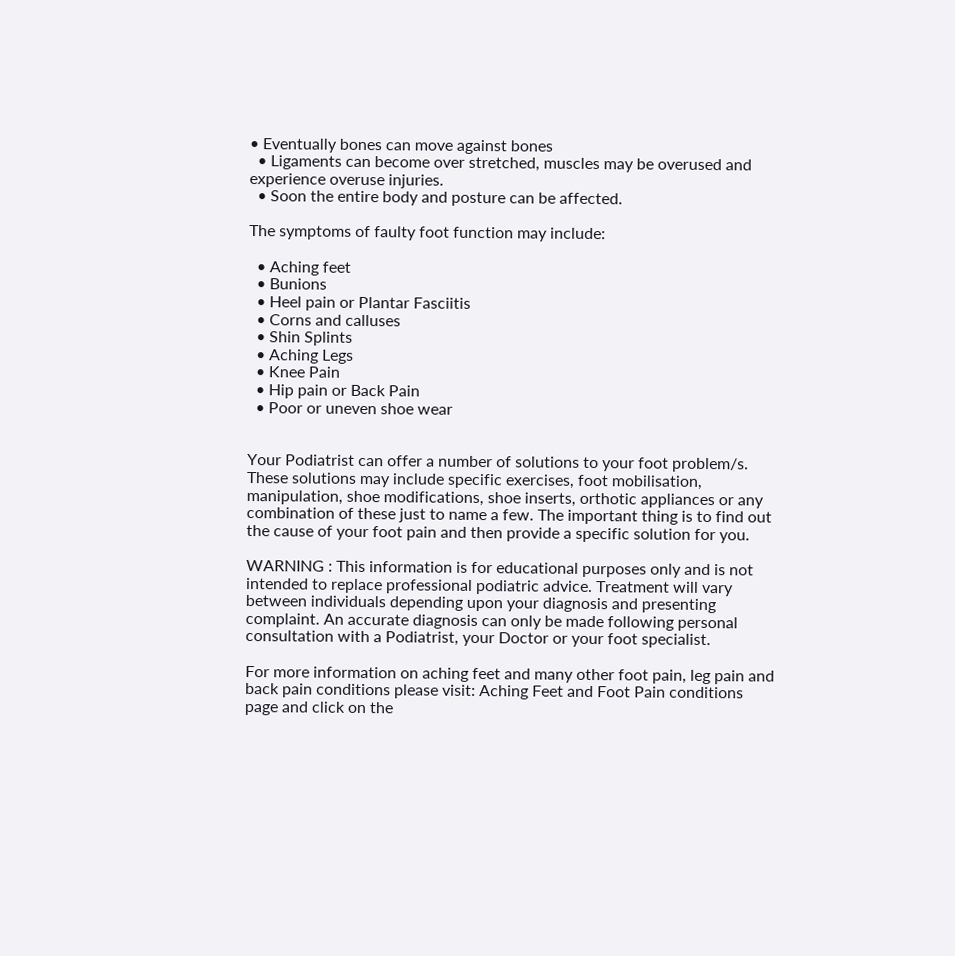• Eventually bones can move against bones
  • Ligaments can become over stretched, muscles may be overused and experience overuse injuries.
  • Soon the entire body and posture can be affected.

The symptoms of faulty foot function may include:

  • Aching feet
  • Bunions
  • Heel pain or Plantar Fasciitis
  • Corns and calluses
  • Shin Splints
  • Aching Legs
  • Knee Pain
  • Hip pain or Back Pain
  • Poor or uneven shoe wear


Your Podiatrist can offer a number of solutions to your foot problem/s. These solutions may include specific exercises, foot mobilisation, manipulation, shoe modifications, shoe inserts, orthotic appliances or any combination of these just to name a few. The important thing is to find out the cause of your foot pain and then provide a specific solution for you.

WARNING : This information is for educational purposes only and is not intended to replace professional podiatric advice. Treatment will vary between individuals depending upon your diagnosis and presenting complaint. An accurate diagnosis can only be made following personal consultation with a Podiatrist, your Doctor or your foot specialist.

For more information on aching feet and many other foot pain, leg pain and back pain conditions please visit: Aching Feet and Foot Pain conditions page and click on the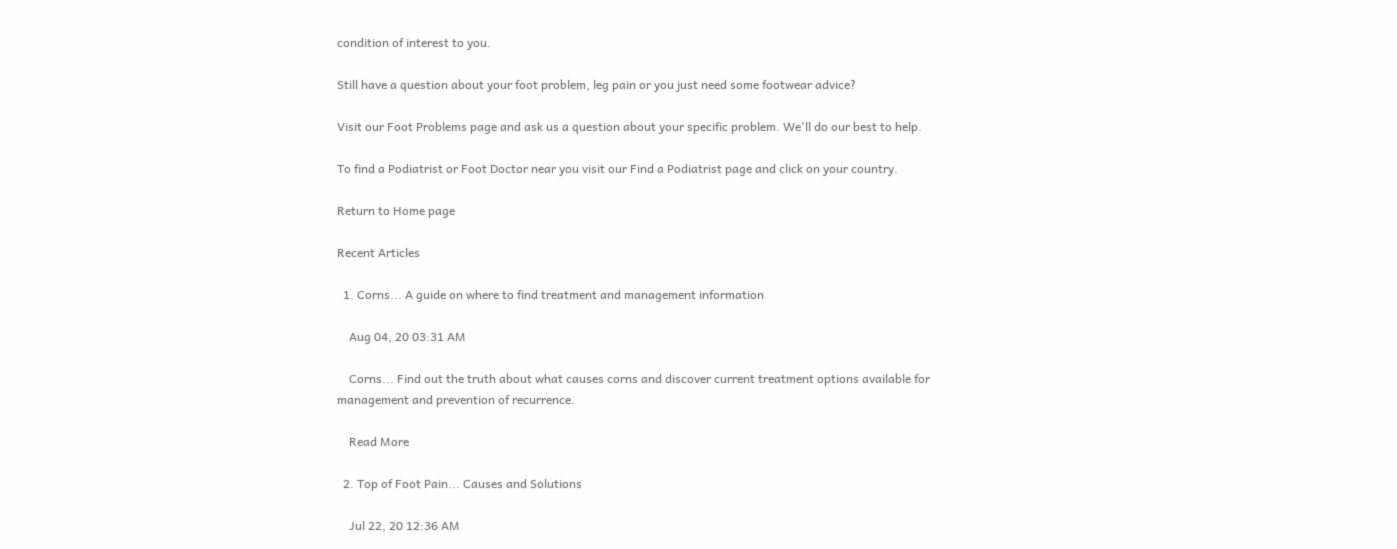condition of interest to you.

Still have a question about your foot problem, leg pain or you just need some footwear advice?

Visit our Foot Problems page and ask us a question about your specific problem. We'll do our best to help.

To find a Podiatrist or Foot Doctor near you visit our Find a Podiatrist page and click on your country.

Return to Home page

Recent Articles

  1. Corns... A guide on where to find treatment and management information

    Aug 04, 20 03:31 AM

    Corns... Find out the truth about what causes corns and discover current treatment options available for management and prevention of recurrence.

    Read More

  2. Top of Foot Pain... Causes and Solutions

    Jul 22, 20 12:36 AM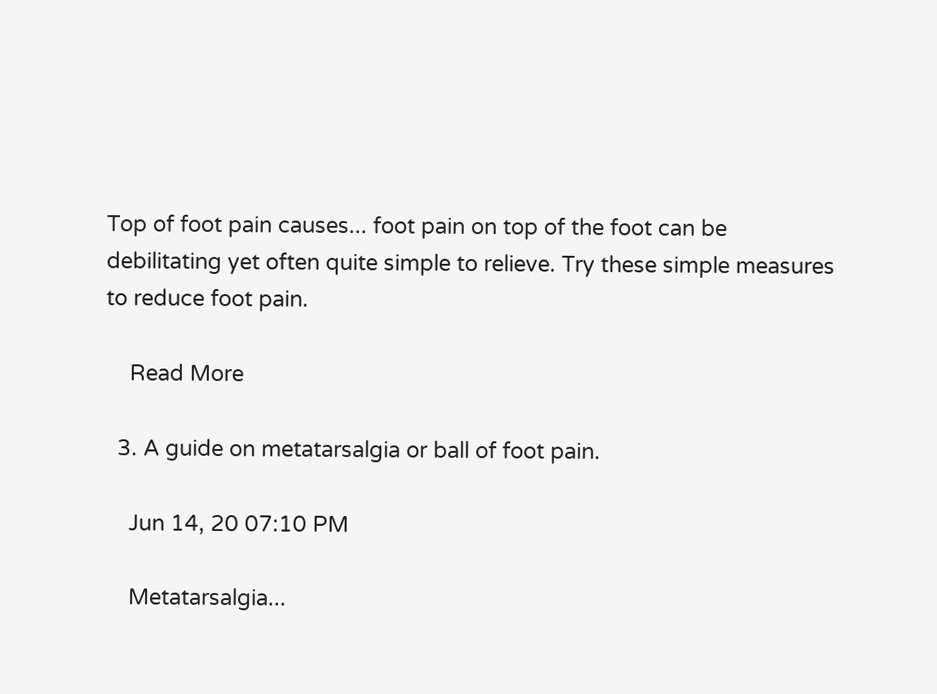Top of foot pain causes... foot pain on top of the foot can be debilitating yet often quite simple to relieve. Try these simple measures to reduce foot pain.

    Read More

  3. A guide on metatarsalgia or ball of foot pain.

    Jun 14, 20 07:10 PM

    Metatarsalgia...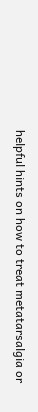helpful hints on how to treat metatarsalgia or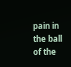pain in the ball of the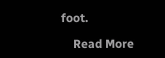foot.

    Read More